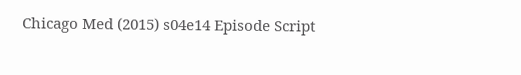Chicago Med (2015) s04e14 Episode Script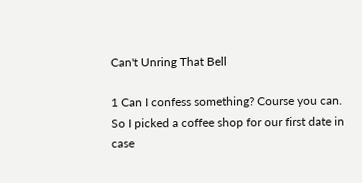Can't Unring That Bell

1 Can I confess something? Course you can.
So I picked a coffee shop for our first date in case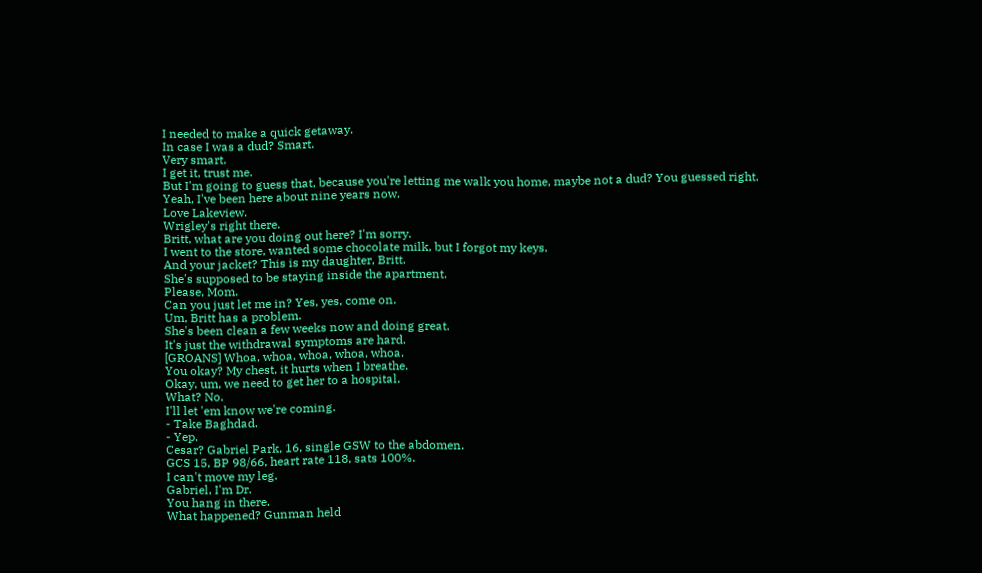I needed to make a quick getaway.
In case I was a dud? Smart.
Very smart.
I get it, trust me.
But I'm going to guess that, because you're letting me walk you home, maybe not a dud? You guessed right.
Yeah, I've been here about nine years now.
Love Lakeview.
Wrigley's right there.
Britt, what are you doing out here? I'm sorry.
I went to the store, wanted some chocolate milk, but I forgot my keys.
And your jacket? This is my daughter, Britt.
She's supposed to be staying inside the apartment.
Please, Mom.
Can you just let me in? Yes, yes, come on.
Um, Britt has a problem.
She's been clean a few weeks now and doing great.
It's just the withdrawal symptoms are hard.
[GROANS] Whoa, whoa, whoa, whoa, whoa.
You okay? My chest, it hurts when I breathe.
Okay, um, we need to get her to a hospital.
What? No.
I'll let 'em know we're coming.
- Take Baghdad.
- Yep.
Cesar? Gabriel Park, 16, single GSW to the abdomen.
GCS 15, BP 98/66, heart rate 118, sats 100%.
I can't move my leg.
Gabriel, I'm Dr.
You hang in there.
What happened? Gunman held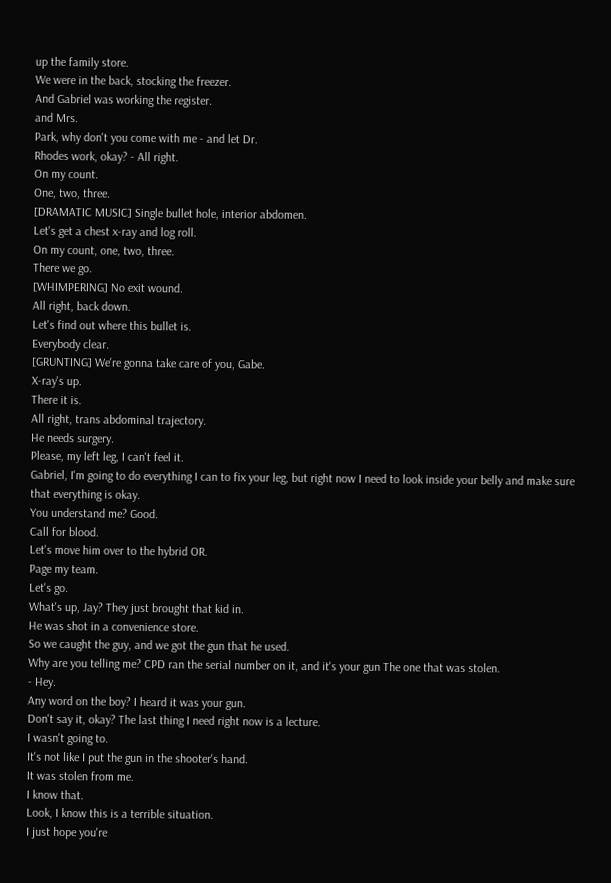up the family store.
We were in the back, stocking the freezer.
And Gabriel was working the register.
and Mrs.
Park, why don't you come with me - and let Dr.
Rhodes work, okay? - All right.
On my count.
One, two, three.
[DRAMATIC MUSIC] Single bullet hole, interior abdomen.
Let's get a chest x-ray and log roll.
On my count, one, two, three.
There we go.
[WHIMPERING] No exit wound.
All right, back down.
Let's find out where this bullet is.
Everybody clear.
[GRUNTING] We're gonna take care of you, Gabe.
X-ray's up.
There it is.
All right, trans abdominal trajectory.
He needs surgery.
Please, my left leg, I can't feel it.
Gabriel, I'm going to do everything I can to fix your leg, but right now I need to look inside your belly and make sure that everything is okay.
You understand me? Good.
Call for blood.
Let's move him over to the hybrid OR.
Page my team.
Let's go.
What's up, Jay? They just brought that kid in.
He was shot in a convenience store.
So we caught the guy, and we got the gun that he used.
Why are you telling me? CPD ran the serial number on it, and it's your gun The one that was stolen.
- Hey.
Any word on the boy? I heard it was your gun.
Don't say it, okay? The last thing I need right now is a lecture.
I wasn't going to.
It's not like I put the gun in the shooter's hand.
It was stolen from me.
I know that.
Look, I know this is a terrible situation.
I just hope you're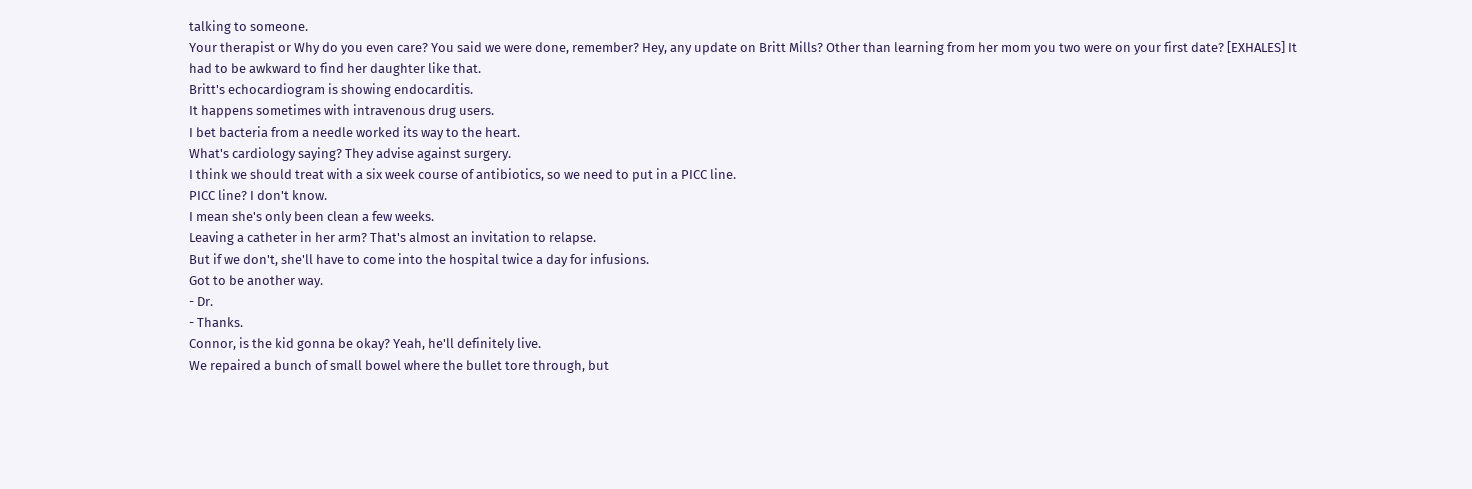talking to someone.
Your therapist or Why do you even care? You said we were done, remember? Hey, any update on Britt Mills? Other than learning from her mom you two were on your first date? [EXHALES] It had to be awkward to find her daughter like that.
Britt's echocardiogram is showing endocarditis.
It happens sometimes with intravenous drug users.
I bet bacteria from a needle worked its way to the heart.
What's cardiology saying? They advise against surgery.
I think we should treat with a six week course of antibiotics, so we need to put in a PICC line.
PICC line? I don't know.
I mean she's only been clean a few weeks.
Leaving a catheter in her arm? That's almost an invitation to relapse.
But if we don't, she'll have to come into the hospital twice a day for infusions.
Got to be another way.
- Dr.
- Thanks.
Connor, is the kid gonna be okay? Yeah, he'll definitely live.
We repaired a bunch of small bowel where the bullet tore through, but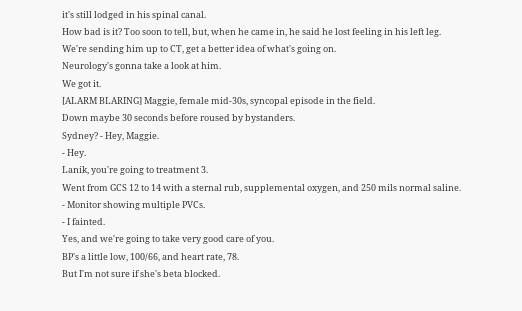it's still lodged in his spinal canal.
How bad is it? Too soon to tell, but, when he came in, he said he lost feeling in his left leg.
We're sending him up to CT, get a better idea of what's going on.
Neurology's gonna take a look at him.
We got it.
[ALARM BLARING] Maggie, female mid-30s, syncopal episode in the field.
Down maybe 30 seconds before roused by bystanders.
Sydney? - Hey, Maggie.
- Hey.
Lanik, you're going to treatment 3.
Went from GCS 12 to 14 with a sternal rub, supplemental oxygen, and 250 mils normal saline.
- Monitor showing multiple PVCs.
- I fainted.
Yes, and we're going to take very good care of you.
BP's a little low, 100/66, and heart rate, 78.
But I'm not sure if she's beta blocked.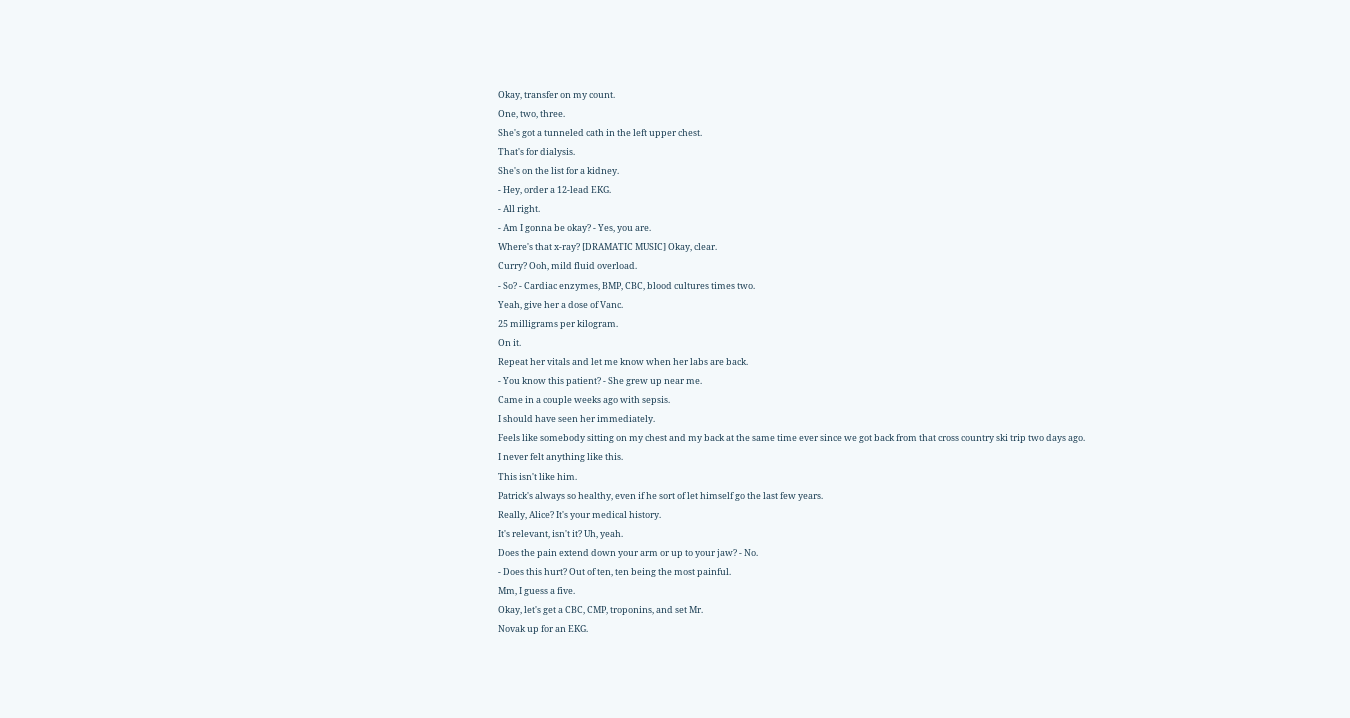Okay, transfer on my count.
One, two, three.
She's got a tunneled cath in the left upper chest.
That's for dialysis.
She's on the list for a kidney.
- Hey, order a 12-lead EKG.
- All right.
- Am I gonna be okay? - Yes, you are.
Where's that x-ray? [DRAMATIC MUSIC] Okay, clear.
Curry? Ooh, mild fluid overload.
- So? - Cardiac enzymes, BMP, CBC, blood cultures times two.
Yeah, give her a dose of Vanc.
25 milligrams per kilogram.
On it.
Repeat her vitals and let me know when her labs are back.
- You know this patient? - She grew up near me.
Came in a couple weeks ago with sepsis.
I should have seen her immediately.
Feels like somebody sitting on my chest and my back at the same time ever since we got back from that cross country ski trip two days ago.
I never felt anything like this.
This isn't like him.
Patrick's always so healthy, even if he sort of let himself go the last few years.
Really, Alice? It's your medical history.
It's relevant, isn't it? Uh, yeah.
Does the pain extend down your arm or up to your jaw? - No.
- Does this hurt? Out of ten, ten being the most painful.
Mm, I guess a five.
Okay, let's get a CBC, CMP, troponins, and set Mr.
Novak up for an EKG.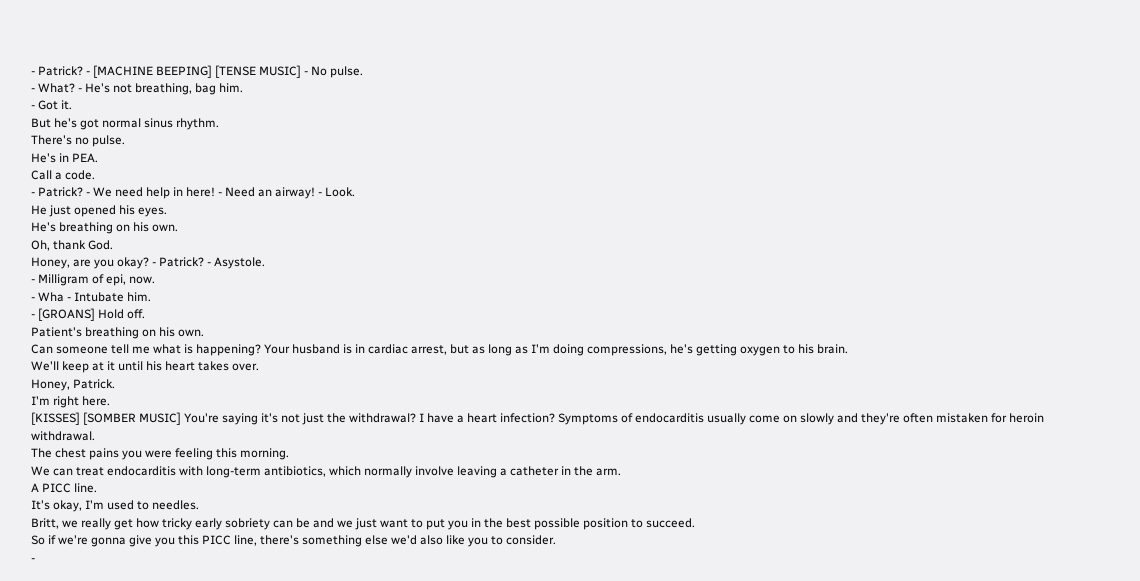- Patrick? - [MACHINE BEEPING] [TENSE MUSIC] - No pulse.
- What? - He's not breathing, bag him.
- Got it.
But he's got normal sinus rhythm.
There's no pulse.
He's in PEA.
Call a code.
- Patrick? - We need help in here! - Need an airway! - Look.
He just opened his eyes.
He's breathing on his own.
Oh, thank God.
Honey, are you okay? - Patrick? - Asystole.
- Milligram of epi, now.
- Wha - Intubate him.
- [GROANS] Hold off.
Patient's breathing on his own.
Can someone tell me what is happening? Your husband is in cardiac arrest, but as long as I'm doing compressions, he's getting oxygen to his brain.
We'll keep at it until his heart takes over.
Honey, Patrick.
I'm right here.
[KISSES] [SOMBER MUSIC] You're saying it's not just the withdrawal? I have a heart infection? Symptoms of endocarditis usually come on slowly and they're often mistaken for heroin withdrawal.
The chest pains you were feeling this morning.
We can treat endocarditis with long-term antibiotics, which normally involve leaving a catheter in the arm.
A PICC line.
It's okay, I'm used to needles.
Britt, we really get how tricky early sobriety can be and we just want to put you in the best possible position to succeed.
So if we're gonna give you this PICC line, there's something else we'd also like you to consider.
-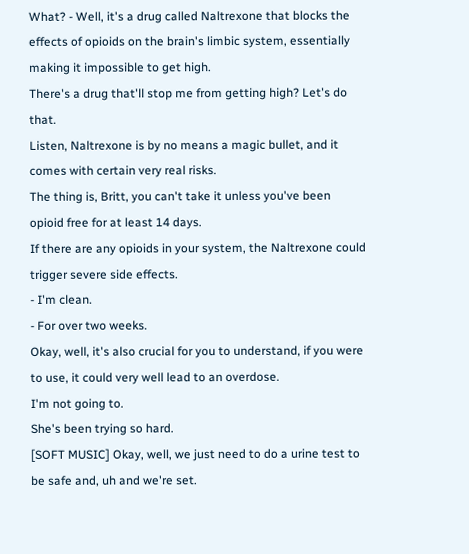What? - Well, it's a drug called Naltrexone that blocks the effects of opioids on the brain's limbic system, essentially making it impossible to get high.
There's a drug that'll stop me from getting high? Let's do that.
Listen, Naltrexone is by no means a magic bullet, and it comes with certain very real risks.
The thing is, Britt, you can't take it unless you've been opioid free for at least 14 days.
If there are any opioids in your system, the Naltrexone could trigger severe side effects.
- I'm clean.
- For over two weeks.
Okay, well, it's also crucial for you to understand, if you were to use, it could very well lead to an overdose.
I'm not going to.
She's been trying so hard.
[SOFT MUSIC] Okay, well, we just need to do a urine test to be safe and, uh and we're set.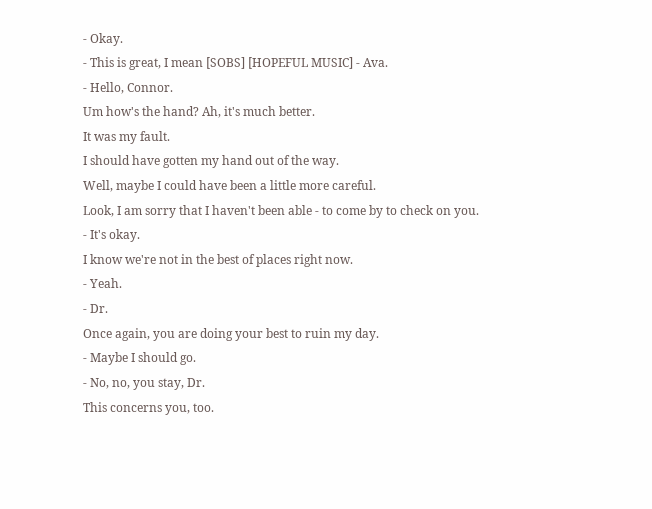- Okay.
- This is great, I mean [SOBS] [HOPEFUL MUSIC] - Ava.
- Hello, Connor.
Um how's the hand? Ah, it's much better.
It was my fault.
I should have gotten my hand out of the way.
Well, maybe I could have been a little more careful.
Look, I am sorry that I haven't been able - to come by to check on you.
- It's okay.
I know we're not in the best of places right now.
- Yeah.
- Dr.
Once again, you are doing your best to ruin my day.
- Maybe I should go.
- No, no, you stay, Dr.
This concerns you, too.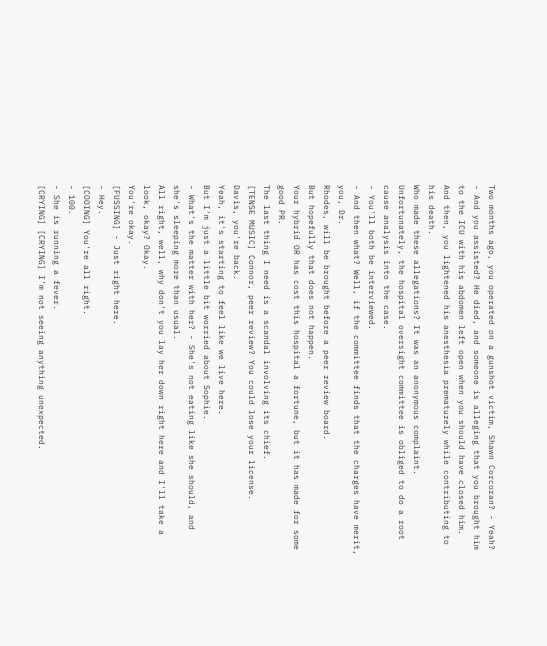Two months ago, you operated on a gunshot victim, Shawn Corcoran? - Yeah? - And you assisted? He died, and someone is alleging that you brought him to the ICU with his abdomen left open when you should have closed him.
And then, you lightened his anesthesia prematurely while contributing to his death.
Who made these allegations? It was an anonymous complaint.
Unfortunately, the hospital oversight committee is obliged to do a root cause analysis into the case.
- You'll both be interviewed.
- And then what? Well, if the committee finds that the charges have merit, you, Dr.
Rhodes, will be brought before a peer review board.
But hopefully that does not happen.
Your hybrid OR has cost this hospital a fortune, but it has made for some good PR.
The last thing I need is a scandal involving its chief.
[TENSE MUSIC] Connor, peer review? You could lose your license.
Davis, you're back.
Yeah, it's starting to feel like we live here.
But I'm just a little bit worried about Sophie.
- What's the matter with her? - She's not eating like she should, and she's sleeping more than usual.
All right, well, why don't you lay her down right here and I'll take a look, okay? Okay.
You're okay.
[FUSSING] - Just right here.
- Hey.
[COOING] You're all right.
- 100.
- She is running a fever.
[CRYING] [CRYING] I'm not seeing anything unexpected.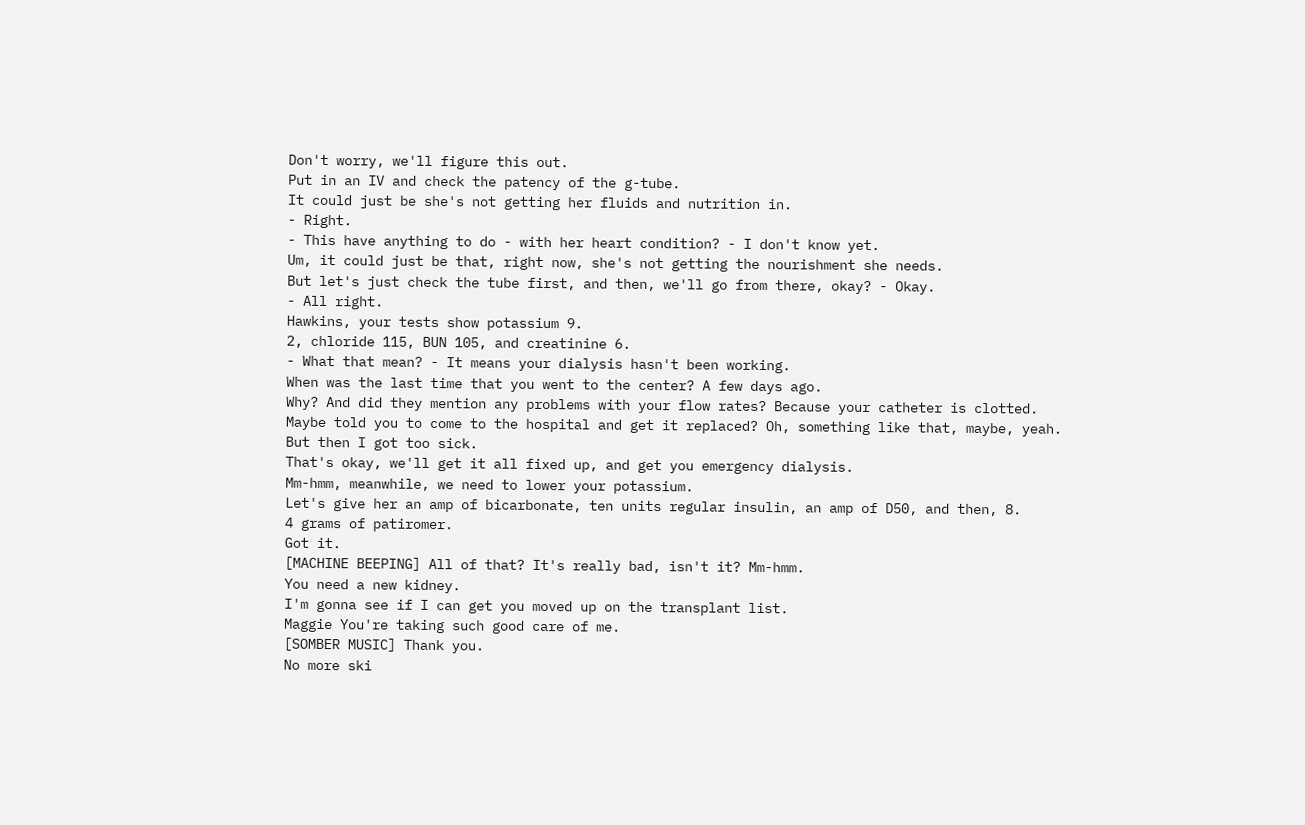Don't worry, we'll figure this out.
Put in an IV and check the patency of the g-tube.
It could just be she's not getting her fluids and nutrition in.
- Right.
- This have anything to do - with her heart condition? - I don't know yet.
Um, it could just be that, right now, she's not getting the nourishment she needs.
But let's just check the tube first, and then, we'll go from there, okay? - Okay.
- All right.
Hawkins, your tests show potassium 9.
2, chloride 115, BUN 105, and creatinine 6.
- What that mean? - It means your dialysis hasn't been working.
When was the last time that you went to the center? A few days ago.
Why? And did they mention any problems with your flow rates? Because your catheter is clotted.
Maybe told you to come to the hospital and get it replaced? Oh, something like that, maybe, yeah.
But then I got too sick.
That's okay, we'll get it all fixed up, and get you emergency dialysis.
Mm-hmm, meanwhile, we need to lower your potassium.
Let's give her an amp of bicarbonate, ten units regular insulin, an amp of D50, and then, 8.
4 grams of patiromer.
Got it.
[MACHINE BEEPING] All of that? It's really bad, isn't it? Mm-hmm.
You need a new kidney.
I'm gonna see if I can get you moved up on the transplant list.
Maggie You're taking such good care of me.
[SOMBER MUSIC] Thank you.
No more ski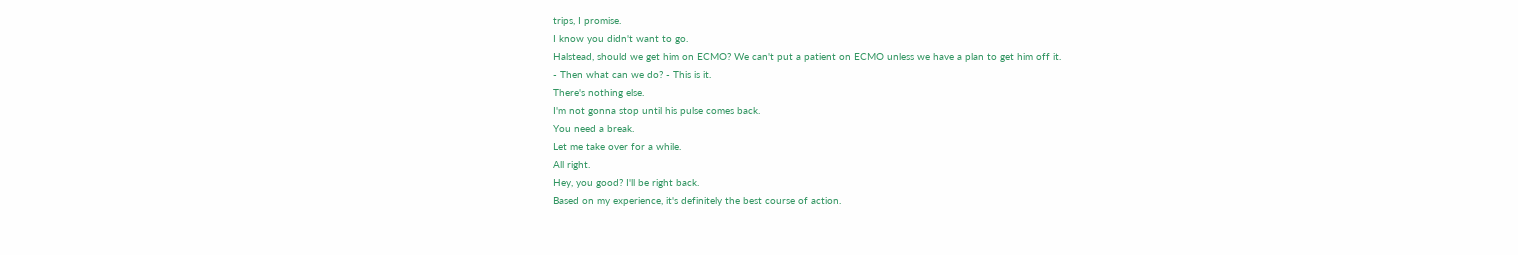trips, I promise.
I know you didn't want to go.
Halstead, should we get him on ECMO? We can't put a patient on ECMO unless we have a plan to get him off it.
- Then what can we do? - This is it.
There's nothing else.
I'm not gonna stop until his pulse comes back.
You need a break.
Let me take over for a while.
All right.
Hey, you good? I'll be right back.
Based on my experience, it's definitely the best course of action.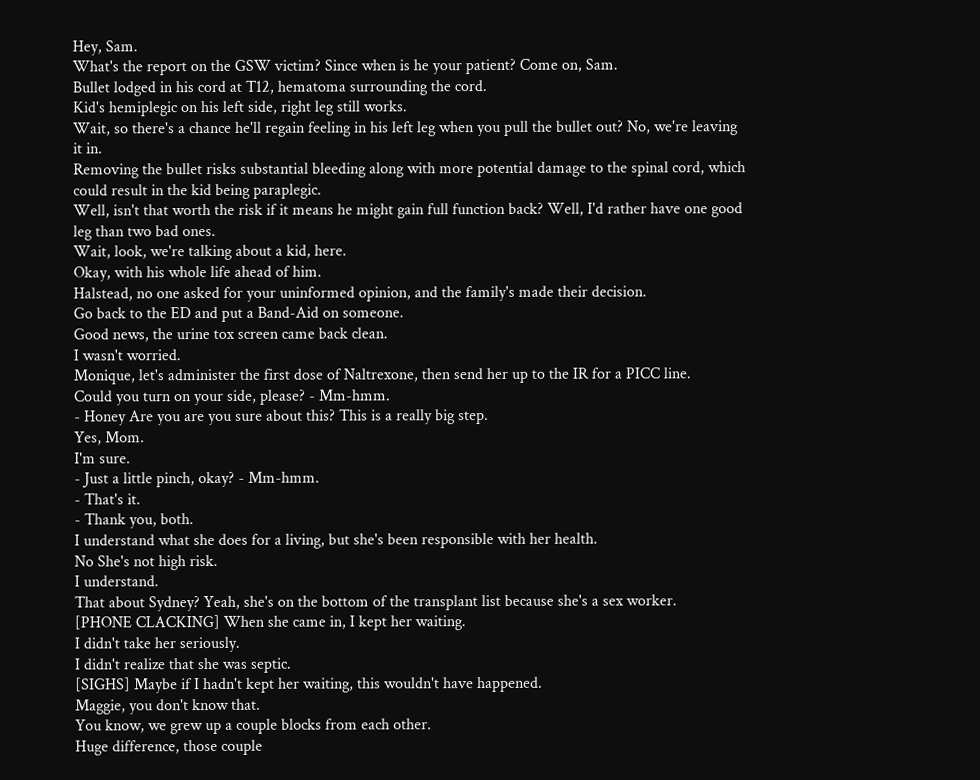Hey, Sam.
What's the report on the GSW victim? Since when is he your patient? Come on, Sam.
Bullet lodged in his cord at T12, hematoma surrounding the cord.
Kid's hemiplegic on his left side, right leg still works.
Wait, so there's a chance he'll regain feeling in his left leg when you pull the bullet out? No, we're leaving it in.
Removing the bullet risks substantial bleeding along with more potential damage to the spinal cord, which could result in the kid being paraplegic.
Well, isn't that worth the risk if it means he might gain full function back? Well, I'd rather have one good leg than two bad ones.
Wait, look, we're talking about a kid, here.
Okay, with his whole life ahead of him.
Halstead, no one asked for your uninformed opinion, and the family's made their decision.
Go back to the ED and put a Band-Aid on someone.
Good news, the urine tox screen came back clean.
I wasn't worried.
Monique, let's administer the first dose of Naltrexone, then send her up to the IR for a PICC line.
Could you turn on your side, please? - Mm-hmm.
- Honey Are you are you sure about this? This is a really big step.
Yes, Mom.
I'm sure.
- Just a little pinch, okay? - Mm-hmm.
- That's it.
- Thank you, both.
I understand what she does for a living, but she's been responsible with her health.
No She's not high risk.
I understand.
That about Sydney? Yeah, she's on the bottom of the transplant list because she's a sex worker.
[PHONE CLACKING] When she came in, I kept her waiting.
I didn't take her seriously.
I didn't realize that she was septic.
[SIGHS] Maybe if I hadn't kept her waiting, this wouldn't have happened.
Maggie, you don't know that.
You know, we grew up a couple blocks from each other.
Huge difference, those couple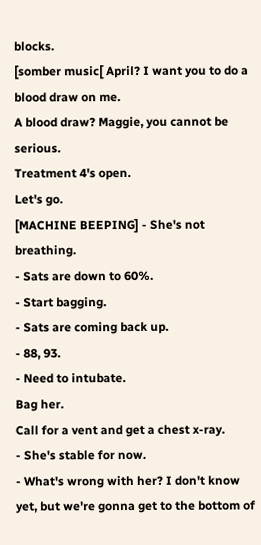blocks.
[somber music[ April? I want you to do a blood draw on me.
A blood draw? Maggie, you cannot be serious.
Treatment 4's open.
Let's go.
[MACHINE BEEPING] - She's not breathing.
- Sats are down to 60%.
- Start bagging.
- Sats are coming back up.
- 88, 93.
- Need to intubate.
Bag her.
Call for a vent and get a chest x-ray.
- She's stable for now.
- What's wrong with her? I don't know yet, but we're gonna get to the bottom of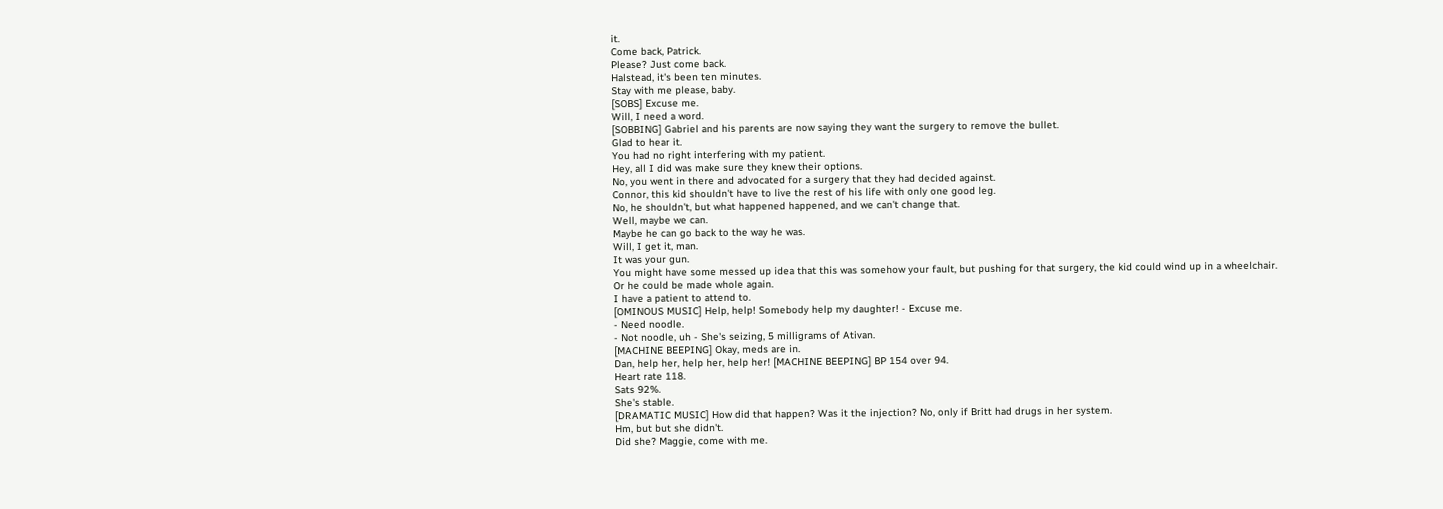it.
Come back, Patrick.
Please? Just come back.
Halstead, it's been ten minutes.
Stay with me please, baby.
[SOBS] Excuse me.
Will, I need a word.
[SOBBING] Gabriel and his parents are now saying they want the surgery to remove the bullet.
Glad to hear it.
You had no right interfering with my patient.
Hey, all I did was make sure they knew their options.
No, you went in there and advocated for a surgery that they had decided against.
Connor, this kid shouldn't have to live the rest of his life with only one good leg.
No, he shouldn't, but what happened happened, and we can't change that.
Well, maybe we can.
Maybe he can go back to the way he was.
Will, I get it, man.
It was your gun.
You might have some messed up idea that this was somehow your fault, but pushing for that surgery, the kid could wind up in a wheelchair.
Or he could be made whole again.
I have a patient to attend to.
[OMINOUS MUSIC] Help, help! Somebody help my daughter! - Excuse me.
- Need noodle.
- Not noodle, uh - She's seizing, 5 milligrams of Ativan.
[MACHINE BEEPING] Okay, meds are in.
Dan, help her, help her, help her! [MACHINE BEEPING] BP 154 over 94.
Heart rate 118.
Sats 92%.
She's stable.
[DRAMATIC MUSIC] How did that happen? Was it the injection? No, only if Britt had drugs in her system.
Hm, but but she didn't.
Did she? Maggie, come with me.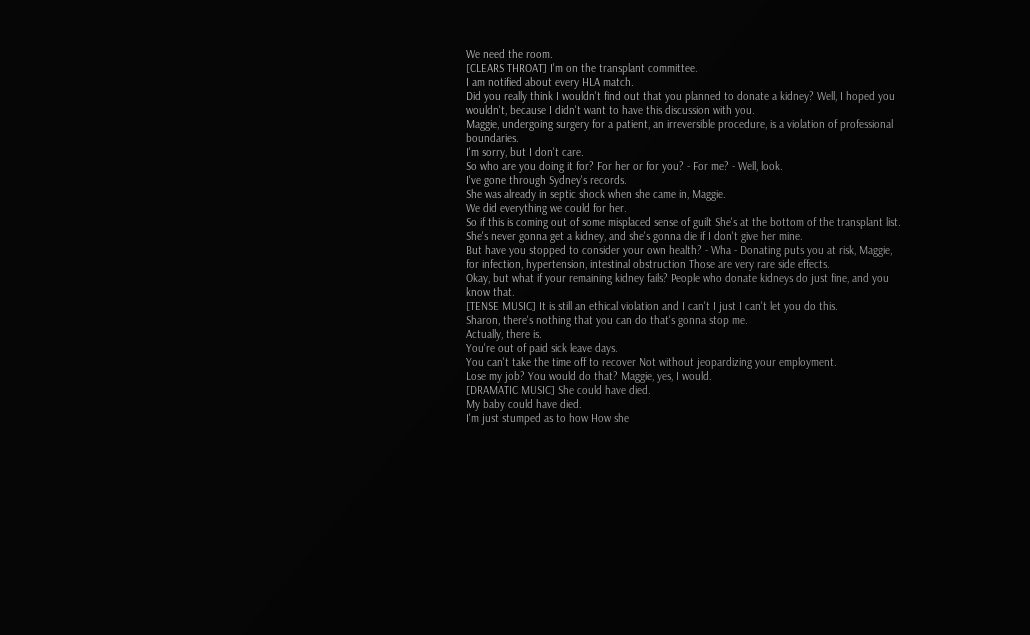We need the room.
[CLEARS THROAT] I'm on the transplant committee.
I am notified about every HLA match.
Did you really think I wouldn't find out that you planned to donate a kidney? Well, I hoped you wouldn't, because I didn't want to have this discussion with you.
Maggie, undergoing surgery for a patient, an irreversible procedure, is a violation of professional boundaries.
I'm sorry, but I don't care.
So who are you doing it for? For her or for you? - For me? - Well, look.
I've gone through Sydney's records.
She was already in septic shock when she came in, Maggie.
We did everything we could for her.
So if this is coming out of some misplaced sense of guilt She's at the bottom of the transplant list.
She's never gonna get a kidney, and she's gonna die if I don't give her mine.
But have you stopped to consider your own health? - Wha - Donating puts you at risk, Maggie, for infection, hypertension, intestinal obstruction Those are very rare side effects.
Okay, but what if your remaining kidney fails? People who donate kidneys do just fine, and you know that.
[TENSE MUSIC] It is still an ethical violation and I can't I just I can't let you do this.
Sharon, there's nothing that you can do that's gonna stop me.
Actually, there is.
You're out of paid sick leave days.
You can't take the time off to recover Not without jeopardizing your employment.
Lose my job? You would do that? Maggie, yes, I would.
[DRAMATIC MUSIC] She could have died.
My baby could have died.
I'm just stumped as to how How she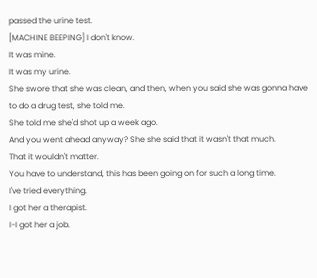passed the urine test.
[MACHINE BEEPING] I don't know.
It was mine.
It was my urine.
She swore that she was clean, and then, when you said she was gonna have to do a drug test, she told me.
She told me she'd shot up a week ago.
And you went ahead anyway? She she said that it wasn't that much.
That it wouldn't matter.
You have to understand, this has been going on for such a long time.
I've tried everything.
I got her a therapist.
I-I got her a job.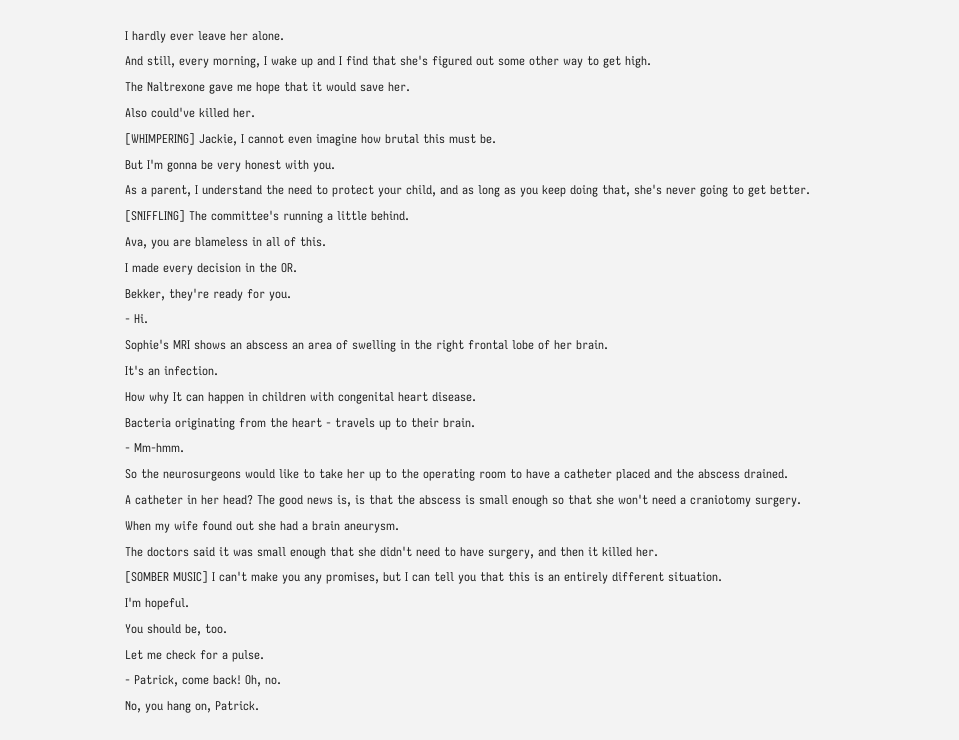I hardly ever leave her alone.
And still, every morning, I wake up and I find that she's figured out some other way to get high.
The Naltrexone gave me hope that it would save her.
Also could've killed her.
[WHIMPERING] Jackie, I cannot even imagine how brutal this must be.
But I'm gonna be very honest with you.
As a parent, I understand the need to protect your child, and as long as you keep doing that, she's never going to get better.
[SNIFFLING] The committee's running a little behind.
Ava, you are blameless in all of this.
I made every decision in the OR.
Bekker, they're ready for you.
- Hi.
Sophie's MRI shows an abscess an area of swelling in the right frontal lobe of her brain.
It's an infection.
How why It can happen in children with congenital heart disease.
Bacteria originating from the heart - travels up to their brain.
- Mm-hmm.
So the neurosurgeons would like to take her up to the operating room to have a catheter placed and the abscess drained.
A catheter in her head? The good news is, is that the abscess is small enough so that she won't need a craniotomy surgery.
When my wife found out she had a brain aneurysm.
The doctors said it was small enough that she didn't need to have surgery, and then it killed her.
[SOMBER MUSIC] I can't make you any promises, but I can tell you that this is an entirely different situation.
I'm hopeful.
You should be, too.
Let me check for a pulse.
- Patrick, come back! Oh, no.
No, you hang on, Patrick.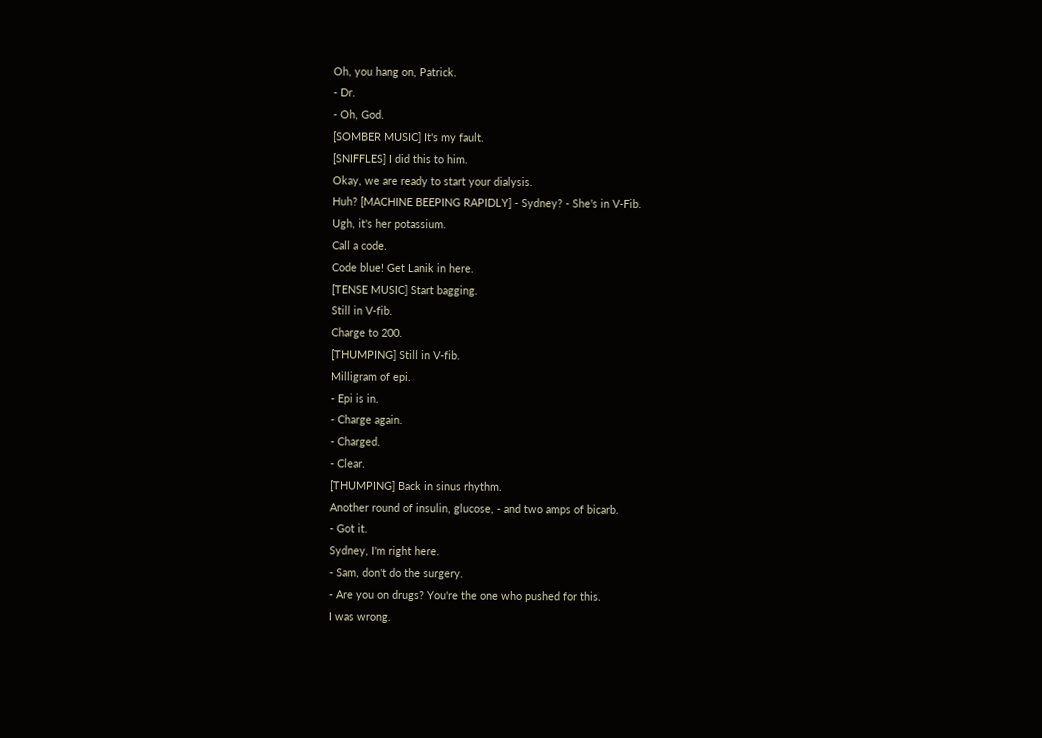Oh, you hang on, Patrick.
- Dr.
- Oh, God.
[SOMBER MUSIC] It's my fault.
[SNIFFLES] I did this to him.
Okay, we are ready to start your dialysis.
Huh? [MACHINE BEEPING RAPIDLY] - Sydney? - She's in V-Fib.
Ugh, it's her potassium.
Call a code.
Code blue! Get Lanik in here.
[TENSE MUSIC] Start bagging.
Still in V-fib.
Charge to 200.
[THUMPING] Still in V-fib.
Milligram of epi.
- Epi is in.
- Charge again.
- Charged.
- Clear.
[THUMPING] Back in sinus rhythm.
Another round of insulin, glucose, - and two amps of bicarb.
- Got it.
Sydney, I'm right here.
- Sam, don't do the surgery.
- Are you on drugs? You're the one who pushed for this.
I was wrong.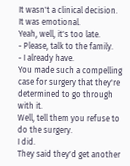It wasn't a clinical decision.
It was emotional.
Yeah, well, it's too late.
- Please, talk to the family.
- I already have.
You made such a compelling case for surgery that they're determined to go through with it.
Well, tell them you refuse to do the surgery.
I did.
They said they'd get another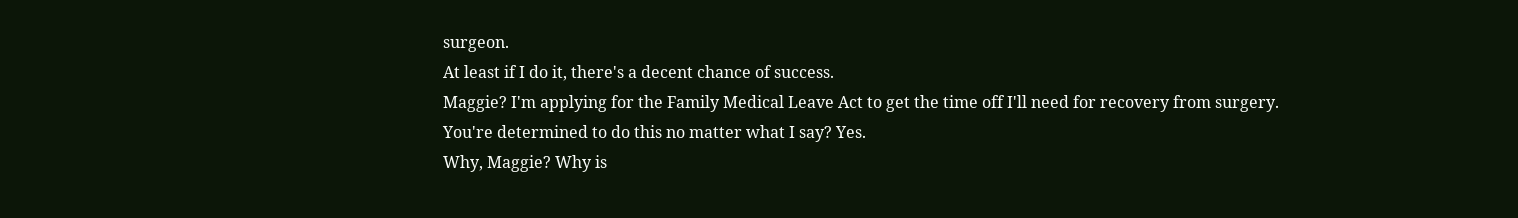surgeon.
At least if I do it, there's a decent chance of success.
Maggie? I'm applying for the Family Medical Leave Act to get the time off I'll need for recovery from surgery.
You're determined to do this no matter what I say? Yes.
Why, Maggie? Why is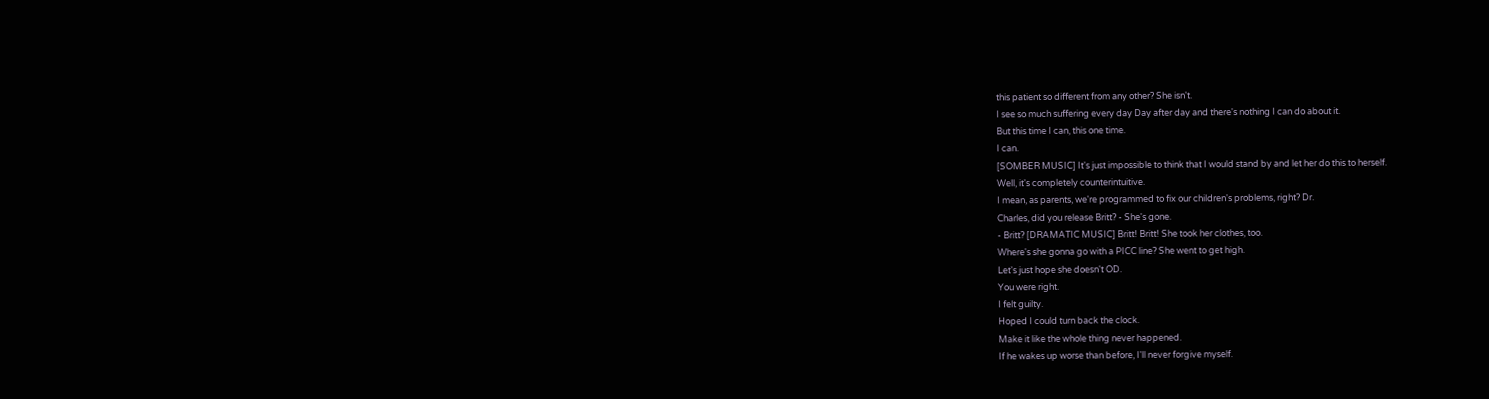this patient so different from any other? She isn't.
I see so much suffering every day Day after day and there's nothing I can do about it.
But this time I can, this one time.
I can.
[SOMBER MUSIC] It's just impossible to think that I would stand by and let her do this to herself.
Well, it's completely counterintuitive.
I mean, as parents, we're programmed to fix our children's problems, right? Dr.
Charles, did you release Britt? - She's gone.
- Britt? [DRAMATIC MUSIC] Britt! Britt! She took her clothes, too.
Where's she gonna go with a PICC line? She went to get high.
Let's just hope she doesn't OD.
You were right.
I felt guilty.
Hoped I could turn back the clock.
Make it like the whole thing never happened.
If he wakes up worse than before, I'll never forgive myself.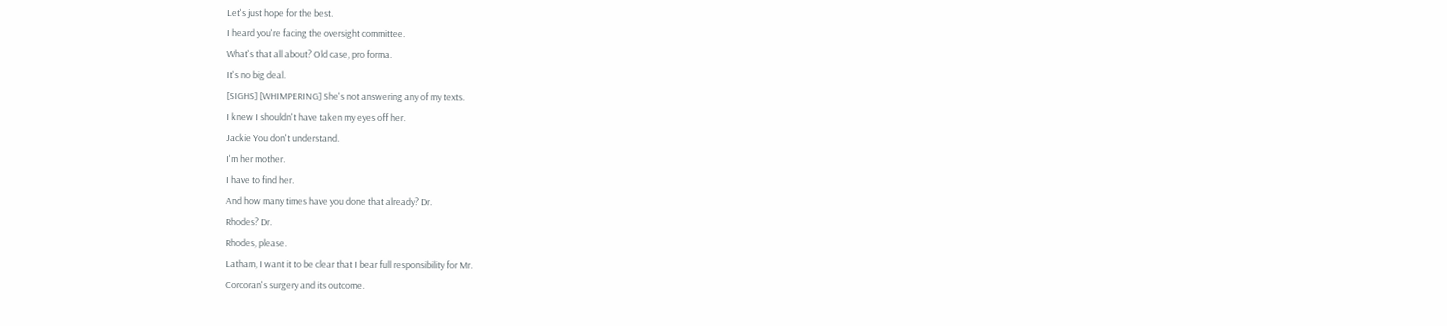Let's just hope for the best.
I heard you're facing the oversight committee.
What's that all about? Old case, pro forma.
It's no big deal.
[SIGHS] [WHIMPERING] She's not answering any of my texts.
I knew I shouldn't have taken my eyes off her.
Jackie You don't understand.
I'm her mother.
I have to find her.
And how many times have you done that already? Dr.
Rhodes? Dr.
Rhodes, please.
Latham, I want it to be clear that I bear full responsibility for Mr.
Corcoran's surgery and its outcome.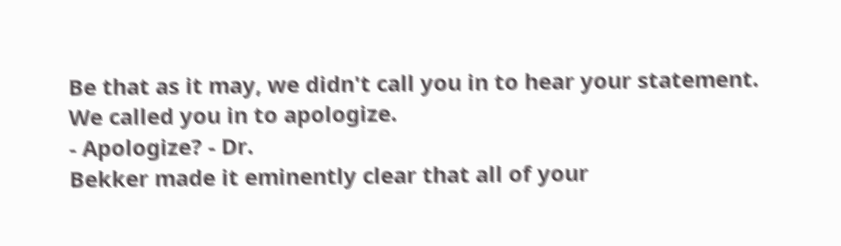Be that as it may, we didn't call you in to hear your statement.
We called you in to apologize.
- Apologize? - Dr.
Bekker made it eminently clear that all of your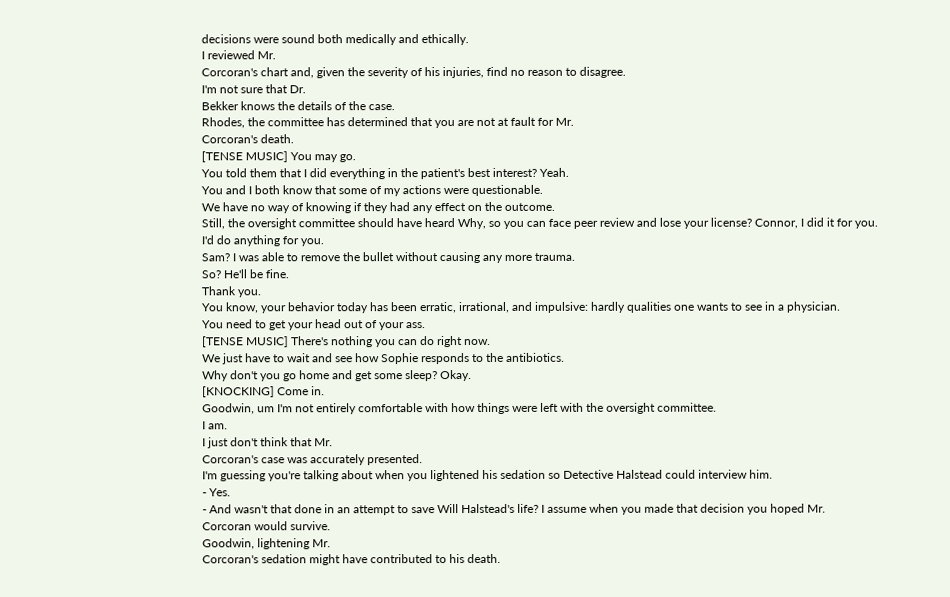decisions were sound both medically and ethically.
I reviewed Mr.
Corcoran's chart and, given the severity of his injuries, find no reason to disagree.
I'm not sure that Dr.
Bekker knows the details of the case.
Rhodes, the committee has determined that you are not at fault for Mr.
Corcoran's death.
[TENSE MUSIC] You may go.
You told them that I did everything in the patient's best interest? Yeah.
You and I both know that some of my actions were questionable.
We have no way of knowing if they had any effect on the outcome.
Still, the oversight committee should have heard Why, so you can face peer review and lose your license? Connor, I did it for you.
I'd do anything for you.
Sam? I was able to remove the bullet without causing any more trauma.
So? He'll be fine.
Thank you.
You know, your behavior today has been erratic, irrational, and impulsive: hardly qualities one wants to see in a physician.
You need to get your head out of your ass.
[TENSE MUSIC] There's nothing you can do right now.
We just have to wait and see how Sophie responds to the antibiotics.
Why don't you go home and get some sleep? Okay.
[KNOCKING] Come in.
Goodwin, um I'm not entirely comfortable with how things were left with the oversight committee.
I am.
I just don't think that Mr.
Corcoran's case was accurately presented.
I'm guessing you're talking about when you lightened his sedation so Detective Halstead could interview him.
- Yes.
- And wasn't that done in an attempt to save Will Halstead's life? I assume when you made that decision you hoped Mr.
Corcoran would survive.
Goodwin, lightening Mr.
Corcoran's sedation might have contributed to his death.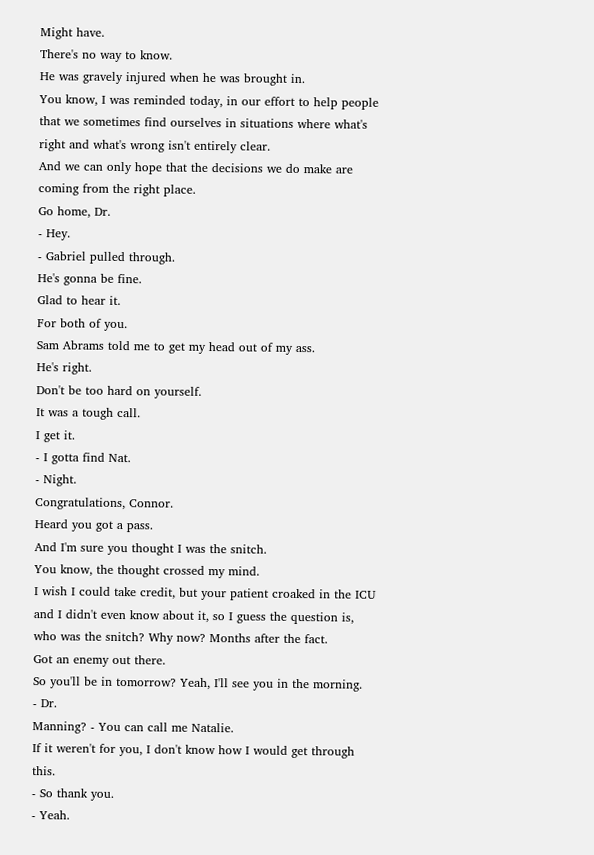Might have.
There's no way to know.
He was gravely injured when he was brought in.
You know, I was reminded today, in our effort to help people that we sometimes find ourselves in situations where what's right and what's wrong isn't entirely clear.
And we can only hope that the decisions we do make are coming from the right place.
Go home, Dr.
- Hey.
- Gabriel pulled through.
He's gonna be fine.
Glad to hear it.
For both of you.
Sam Abrams told me to get my head out of my ass.
He's right.
Don't be too hard on yourself.
It was a tough call.
I get it.
- I gotta find Nat.
- Night.
Congratulations, Connor.
Heard you got a pass.
And I'm sure you thought I was the snitch.
You know, the thought crossed my mind.
I wish I could take credit, but your patient croaked in the ICU and I didn't even know about it, so I guess the question is, who was the snitch? Why now? Months after the fact.
Got an enemy out there.
So you'll be in tomorrow? Yeah, I'll see you in the morning.
- Dr.
Manning? - You can call me Natalie.
If it weren't for you, I don't know how I would get through this.
- So thank you.
- Yeah.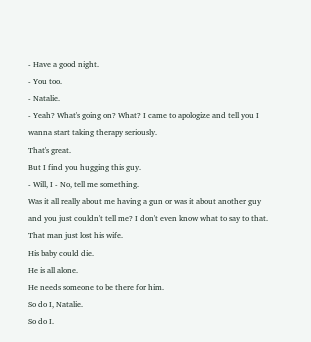- Have a good night.
- You too.
- Natalie.
- Yeah? What's going on? What? I came to apologize and tell you I wanna start taking therapy seriously.
That's great.
But I find you hugging this guy.
- Will, I - No, tell me something.
Was it all really about me having a gun or was it about another guy and you just couldn't tell me? I don't even know what to say to that.
That man just lost his wife.
His baby could die.
He is all alone.
He needs someone to be there for him.
So do I, Natalie.
So do I.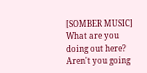[SOMBER MUSIC] What are you doing out here? Aren't you going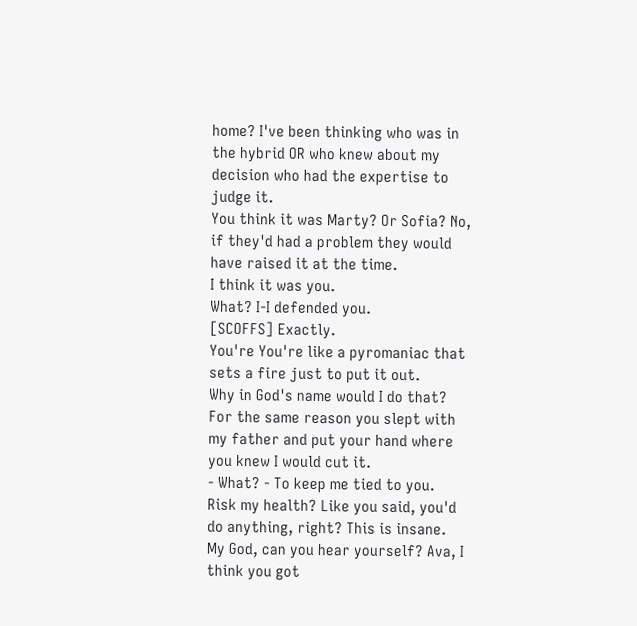home? I've been thinking who was in the hybrid OR who knew about my decision who had the expertise to judge it.
You think it was Marty? Or Sofia? No, if they'd had a problem they would have raised it at the time.
I think it was you.
What? I-I defended you.
[SCOFFS] Exactly.
You're You're like a pyromaniac that sets a fire just to put it out.
Why in God's name would I do that? For the same reason you slept with my father and put your hand where you knew I would cut it.
- What? - To keep me tied to you.
Risk my health? Like you said, you'd do anything, right? This is insane.
My God, can you hear yourself? Ava, I think you got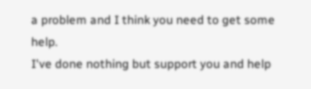a problem and I think you need to get some help.
I've done nothing but support you and help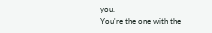you.
You're the one with the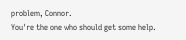problem, Connor.
You're the one who should get some help.